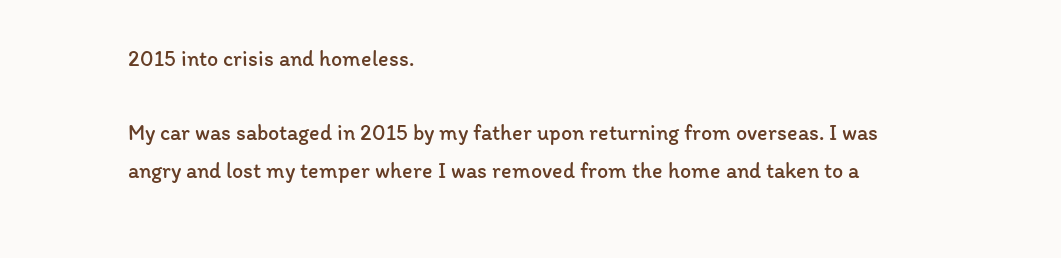2015 into crisis and homeless.

My car was sabotaged in 2015 by my father upon returning from overseas. I was angry and lost my temper where I was removed from the home and taken to a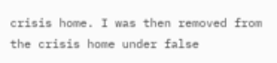crisis home. I was then removed from the crisis home under false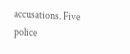accusations. Five police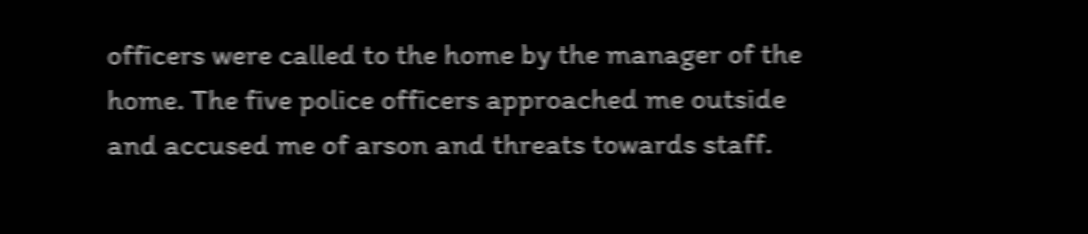officers were called to the home by the manager of the home. The five police officers approached me outside and accused me of arson and threats towards staff.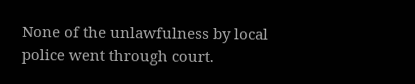None of the unlawfulness by local police went through court.